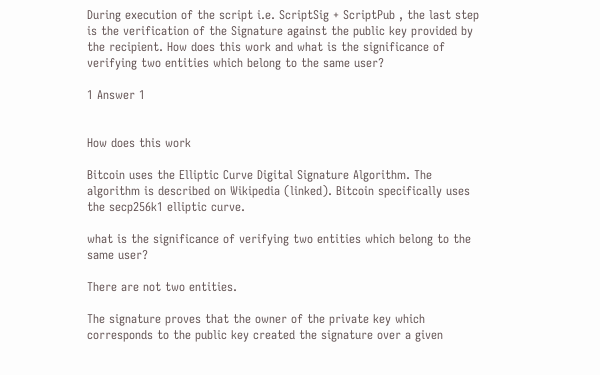During execution of the script i.e. ScriptSig + ScriptPub , the last step is the verification of the Signature against the public key provided by the recipient. How does this work and what is the significance of verifying two entities which belong to the same user?

1 Answer 1


How does this work

Bitcoin uses the Elliptic Curve Digital Signature Algorithm. The algorithm is described on Wikipedia (linked). Bitcoin specifically uses the secp256k1 elliptic curve.

what is the significance of verifying two entities which belong to the same user?

There are not two entities.

The signature proves that the owner of the private key which corresponds to the public key created the signature over a given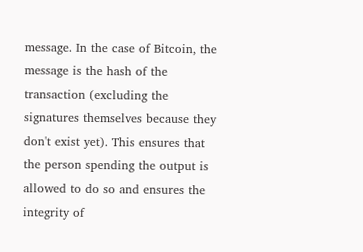message. In the case of Bitcoin, the message is the hash of the transaction (excluding the signatures themselves because they don't exist yet). This ensures that the person spending the output is allowed to do so and ensures the integrity of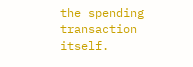the spending transaction itself.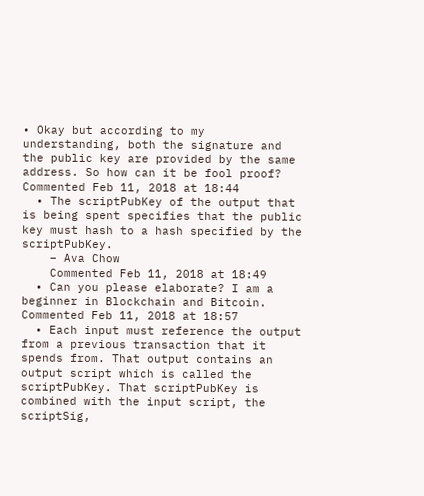• Okay but according to my understanding, both the signature and the public key are provided by the same address. So how can it be fool proof? Commented Feb 11, 2018 at 18:44
  • The scriptPubKey of the output that is being spent specifies that the public key must hash to a hash specified by the scriptPubKey.
    – Ava Chow
    Commented Feb 11, 2018 at 18:49
  • Can you please elaborate? I am a beginner in Blockchain and Bitcoin. Commented Feb 11, 2018 at 18:57
  • Each input must reference the output from a previous transaction that it spends from. That output contains an output script which is called the scriptPubKey. That scriptPubKey is combined with the input script, the scriptSig,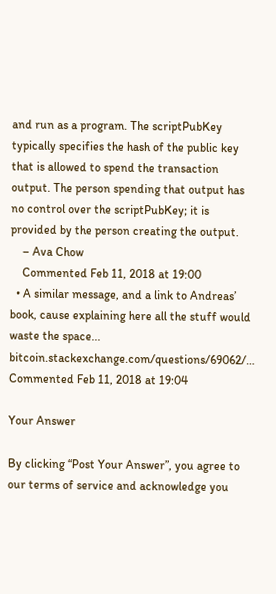and run as a program. The scriptPubKey typically specifies the hash of the public key that is allowed to spend the transaction output. The person spending that output has no control over the scriptPubKey; it is provided by the person creating the output.
    – Ava Chow
    Commented Feb 11, 2018 at 19:00
  • A similar message, and a link to Andreas’ book, cause explaining here all the stuff would waste the space... bitcoin.stackexchange.com/questions/69062/… Commented Feb 11, 2018 at 19:04

Your Answer

By clicking “Post Your Answer”, you agree to our terms of service and acknowledge you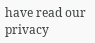have read our privacy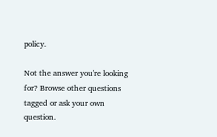policy.

Not the answer you're looking for? Browse other questions tagged or ask your own question.